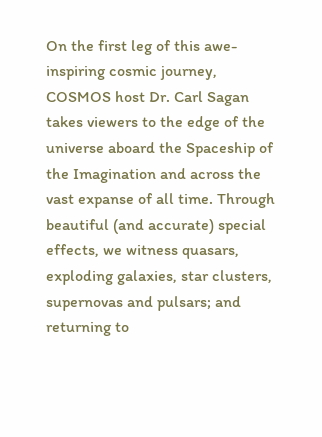On the first leg of this awe-inspiring cosmic journey, COSMOS host Dr. Carl Sagan takes viewers to the edge of the universe aboard the Spaceship of the Imagination and across the vast expanse of all time. Through beautiful (and accurate) special effects, we witness quasars, exploding galaxies, star clusters, supernovas and pulsars; and returning to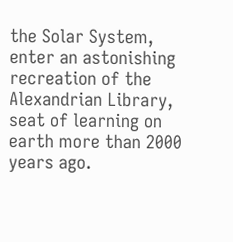the Solar System, enter an astonishing recreation of the Alexandrian Library, seat of learning on earth more than 2000 years ago.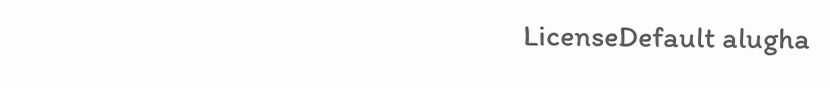LicenseDefault alugha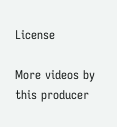License

More videos by this producer